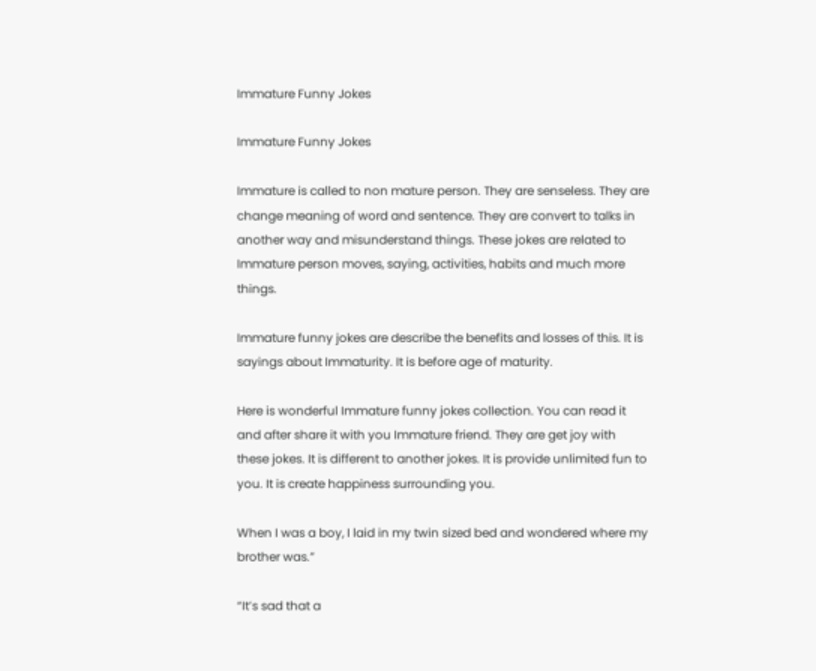Immature Funny Jokes

Immature Funny Jokes

Immature is called to non mature person. They are senseless. They are change meaning of word and sentence. They are convert to talks in another way and misunderstand things. These jokes are related to Immature person moves, saying, activities, habits and much more things.

Immature funny jokes are describe the benefits and losses of this. It is sayings about Immaturity. It is before age of maturity.

Here is wonderful Immature funny jokes collection. You can read it and after share it with you Immature friend. They are get joy with these jokes. It is different to another jokes. It is provide unlimited fun to you. It is create happiness surrounding you.

When I was a boy, I laid in my twin sized bed and wondered where my brother was.”

“It’s sad that a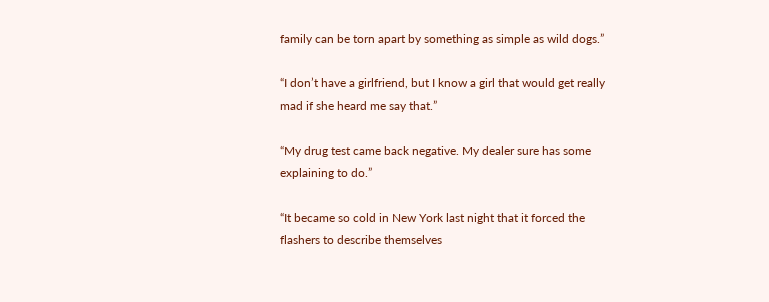family can be torn apart by something as simple as wild dogs.”

“I don’t have a girlfriend, but I know a girl that would get really mad if she heard me say that.”

“My drug test came back negative. My dealer sure has some explaining to do.”

“It became so cold in New York last night that it forced the flashers to describe themselves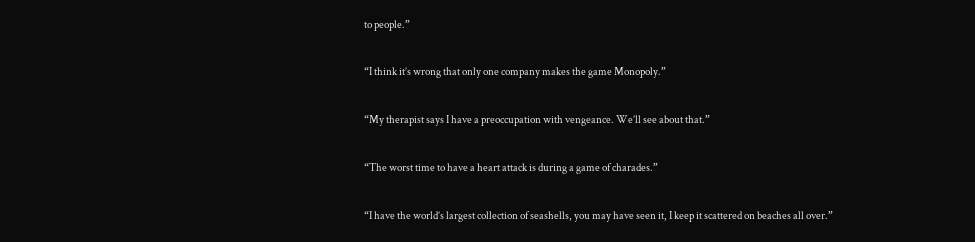to people.”

“I think it’s wrong that only one company makes the game Monopoly.”

“My therapist says I have a preoccupation with vengeance. We’ll see about that.”

“The worst time to have a heart attack is during a game of charades.”

“I have the world’s largest collection of seashells, you may have seen it, I keep it scattered on beaches all over.”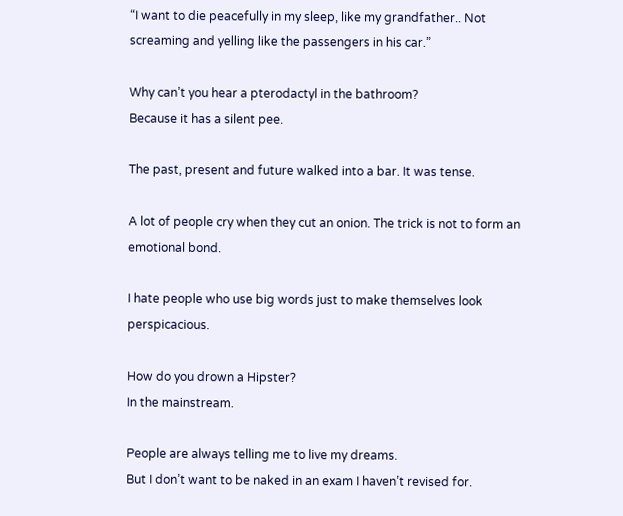“I want to die peacefully in my sleep, like my grandfather.. Not screaming and yelling like the passengers in his car.”

Why can’t you hear a pterodactyl in the bathroom?
Because it has a silent pee.

The past, present and future walked into a bar. It was tense.

A lot of people cry when they cut an onion. The trick is not to form an emotional bond.

I hate people who use big words just to make themselves look perspicacious.

How do you drown a Hipster?
In the mainstream.

People are always telling me to live my dreams.
But I don’t want to be naked in an exam I haven’t revised for.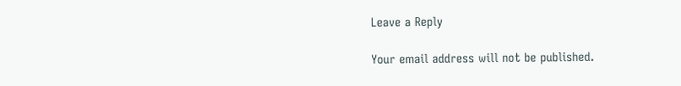Leave a Reply

Your email address will not be published.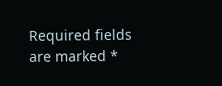Required fields are marked *